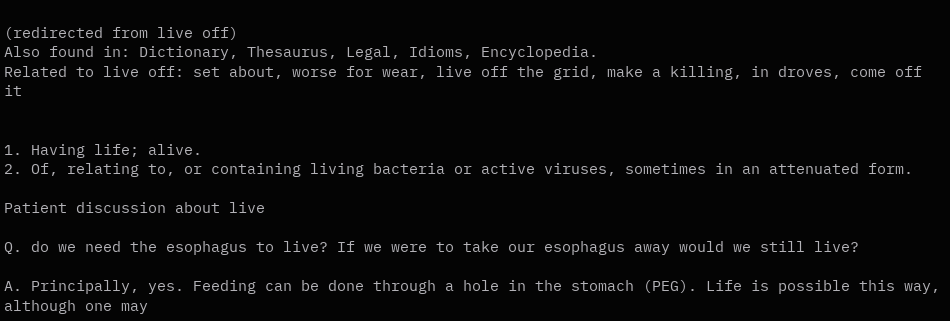(redirected from live off)
Also found in: Dictionary, Thesaurus, Legal, Idioms, Encyclopedia.
Related to live off: set about, worse for wear, live off the grid, make a killing, in droves, come off it


1. Having life; alive.
2. Of, relating to, or containing living bacteria or active viruses, sometimes in an attenuated form.

Patient discussion about live

Q. do we need the esophagus to live? If we were to take our esophagus away would we still live?

A. Principally, yes. Feeding can be done through a hole in the stomach (PEG). Life is possible this way, although one may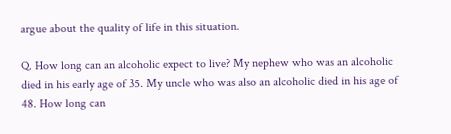argue about the quality of life in this situation.

Q. How long can an alcoholic expect to live? My nephew who was an alcoholic died in his early age of 35. My uncle who was also an alcoholic died in his age of 48. How long can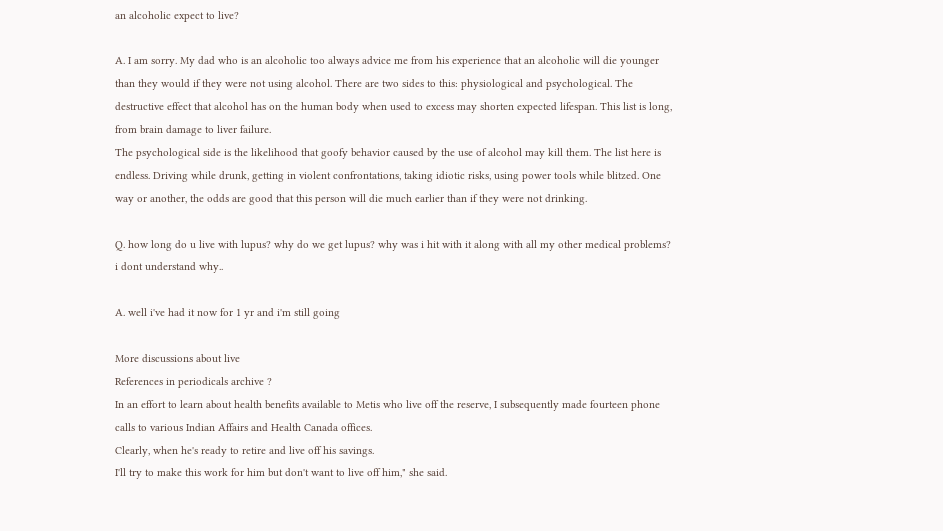an alcoholic expect to live?

A. I am sorry. My dad who is an alcoholic too always advice me from his experience that an alcoholic will die younger than they would if they were not using alcohol. There are two sides to this: physiological and psychological. The destructive effect that alcohol has on the human body when used to excess may shorten expected lifespan. This list is long, from brain damage to liver failure.
The psychological side is the likelihood that goofy behavior caused by the use of alcohol may kill them. The list here is endless. Driving while drunk, getting in violent confrontations, taking idiotic risks, using power tools while blitzed. One way or another, the odds are good that this person will die much earlier than if they were not drinking.

Q. how long do u live with lupus? why do we get lupus? why was i hit with it along with all my other medical problems? i dont understand why..

A. well i've had it now for 1 yr and i'm still going

More discussions about live
References in periodicals archive ?
In an effort to learn about health benefits available to Metis who live off the reserve, I subsequently made fourteen phone calls to various Indian Affairs and Health Canada offices.
Clearly, when he's ready to retire and live off his savings.
I'll try to make this work for him but don't want to live off him," she said.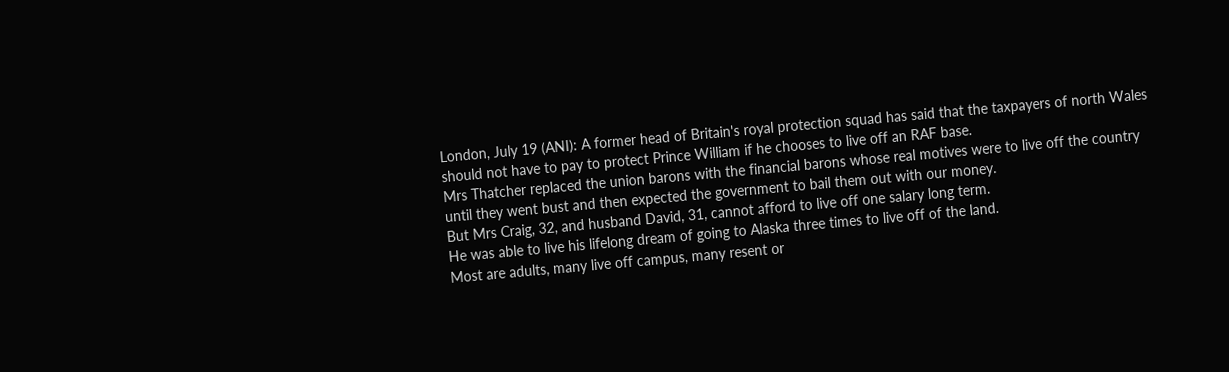London, July 19 (ANI): A former head of Britain's royal protection squad has said that the taxpayers of north Wales should not have to pay to protect Prince William if he chooses to live off an RAF base.
Mrs Thatcher replaced the union barons with the financial barons whose real motives were to live off the country until they went bust and then expected the government to bail them out with our money.
But Mrs Craig, 32, and husband David, 31, cannot afford to live off one salary long term.
He was able to live his lifelong dream of going to Alaska three times to live off of the land.
Most are adults, many live off campus, many resent or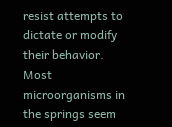resist attempts to dictate or modify their behavior.
Most microorganisms in the springs seem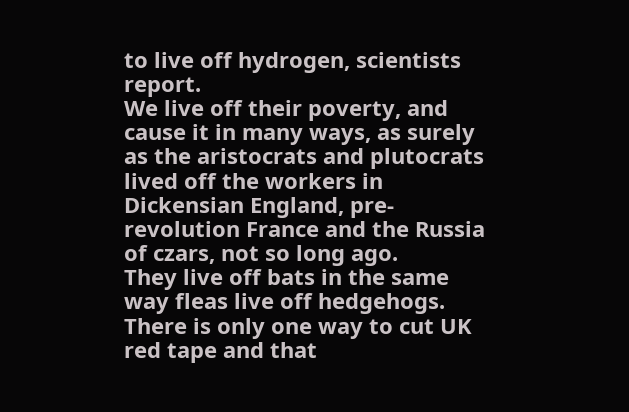to live off hydrogen, scientists report.
We live off their poverty, and cause it in many ways, as surely as the aristocrats and plutocrats lived off the workers in Dickensian England, pre-revolution France and the Russia of czars, not so long ago.
They live off bats in the same way fleas live off hedgehogs.
There is only one way to cut UK red tape and that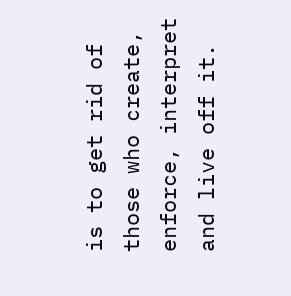is to get rid of those who create, enforce, interpret and live off it.